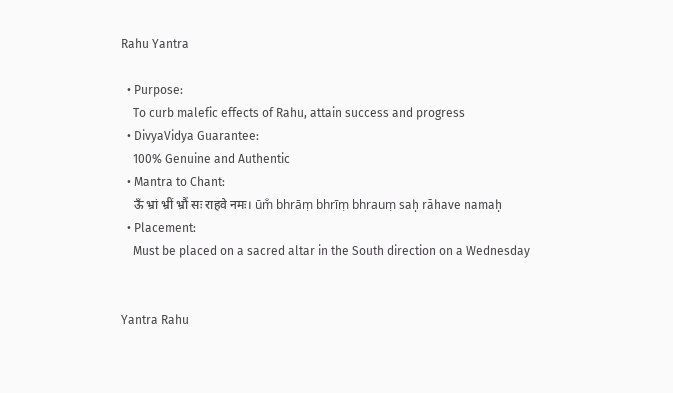Rahu Yantra

  • Purpose:
    To curb malefic effects of Rahu, attain success and progress
  • DivyaVidya Guarantee:
    100% Genuine and Authentic
  • Mantra to Chant:
    ऊँ भ्रां भ्रीं भ्रौं सः राहवे नमः। ūm̐ bhrāṃ bhrīṃ bhrauṃ saḥ rāhave namaḥ
  • Placement:
    Must be placed on a sacred altar in the South direction on a Wednesday


Yantra Rahu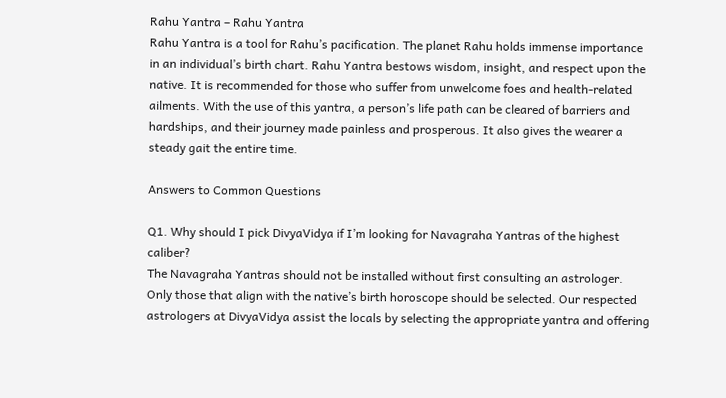Rahu Yantra – Rahu Yantra
Rahu Yantra is a tool for Rahu’s pacification. The planet Rahu holds immense importance in an individual’s birth chart. Rahu Yantra bestows wisdom, insight, and respect upon the native. It is recommended for those who suffer from unwelcome foes and health-related ailments. With the use of this yantra, a person’s life path can be cleared of barriers and hardships, and their journey made painless and prosperous. It also gives the wearer a steady gait the entire time.

Answers to Common Questions

Q1. Why should I pick DivyaVidya if I’m looking for Navagraha Yantras of the highest caliber?
The Navagraha Yantras should not be installed without first consulting an astrologer. Only those that align with the native’s birth horoscope should be selected. Our respected astrologers at DivyaVidya assist the locals by selecting the appropriate yantra and offering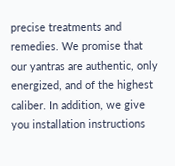precise treatments and remedies. We promise that our yantras are authentic, only energized, and of the highest caliber. In addition, we give you installation instructions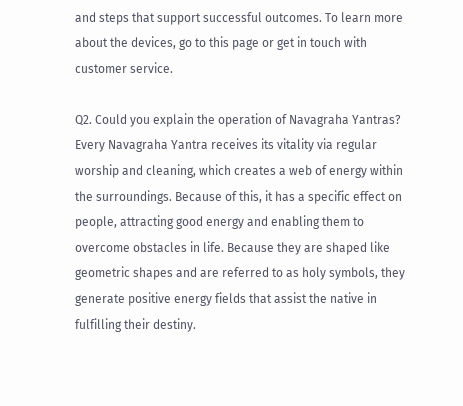and steps that support successful outcomes. To learn more about the devices, go to this page or get in touch with customer service.

Q2. Could you explain the operation of Navagraha Yantras?
Every Navagraha Yantra receives its vitality via regular worship and cleaning, which creates a web of energy within the surroundings. Because of this, it has a specific effect on people, attracting good energy and enabling them to overcome obstacles in life. Because they are shaped like geometric shapes and are referred to as holy symbols, they generate positive energy fields that assist the native in fulfilling their destiny.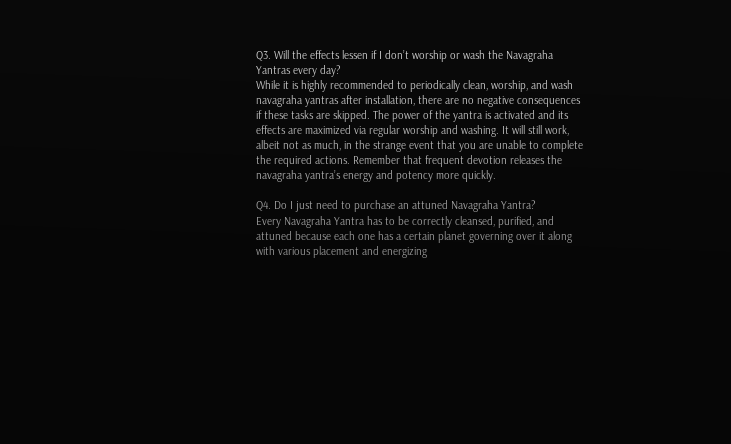Q3. Will the effects lessen if I don’t worship or wash the Navagraha Yantras every day?
While it is highly recommended to periodically clean, worship, and wash navagraha yantras after installation, there are no negative consequences if these tasks are skipped. The power of the yantra is activated and its effects are maximized via regular worship and washing. It will still work, albeit not as much, in the strange event that you are unable to complete the required actions. Remember that frequent devotion releases the navagraha yantra’s energy and potency more quickly.

Q4. Do I just need to purchase an attuned Navagraha Yantra?
Every Navagraha Yantra has to be correctly cleansed, purified, and attuned because each one has a certain planet governing over it along with various placement and energizing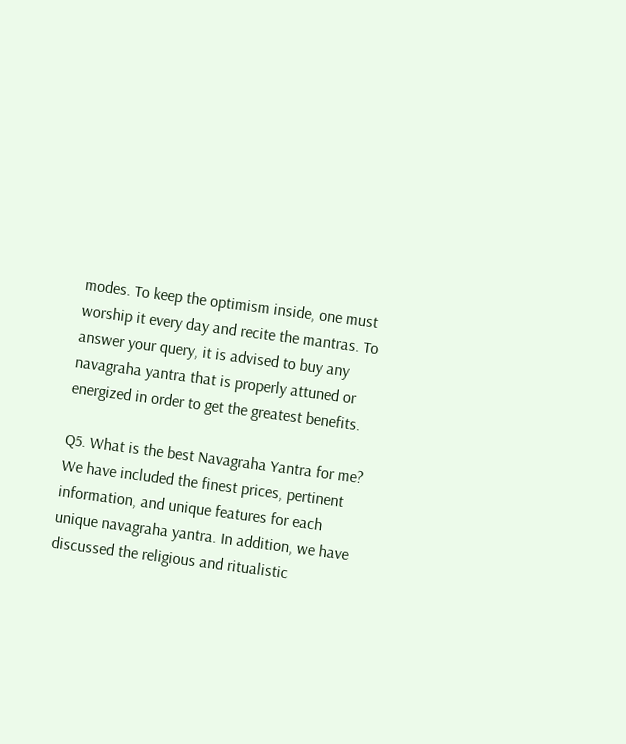modes. To keep the optimism inside, one must worship it every day and recite the mantras. To answer your query, it is advised to buy any navagraha yantra that is properly attuned or energized in order to get the greatest benefits.

Q5. What is the best Navagraha Yantra for me?
We have included the finest prices, pertinent information, and unique features for each unique navagraha yantra. In addition, we have discussed the religious and ritualistic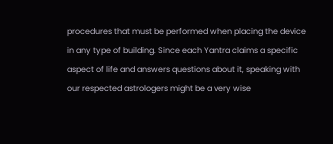procedures that must be performed when placing the device in any type of building. Since each Yantra claims a specific aspect of life and answers questions about it, speaking with our respected astrologers might be a very wise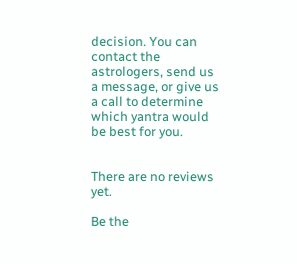decision. You can contact the astrologers, send us a message, or give us a call to determine which yantra would be best for you.


There are no reviews yet.

Be the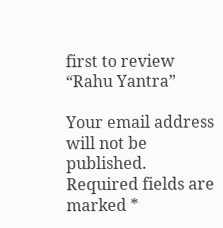first to review “Rahu Yantra”

Your email address will not be published. Required fields are marked *